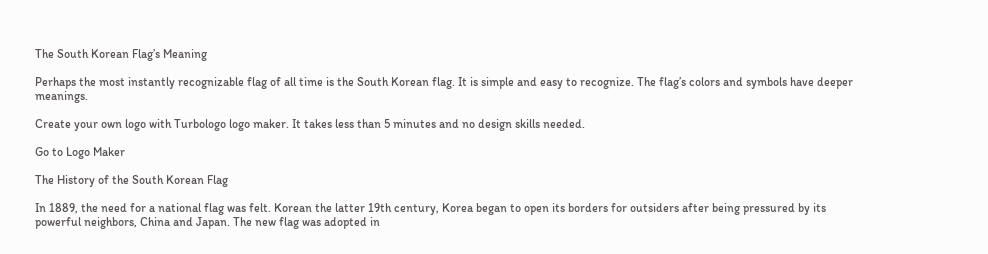The South Korean Flag’s Meaning

Perhaps the most instantly recognizable flag of all time is the South Korean flag. It is simple and easy to recognize. The flag’s colors and symbols have deeper meanings.

Create your own logo with Turbologo logo maker. It takes less than 5 minutes and no design skills needed.

Go to Logo Maker

The History of the South Korean Flag

In 1889, the need for a national flag was felt. Korean the latter 19th century, Korea began to open its borders for outsiders after being pressured by its powerful neighbors, China and Japan. The new flag was adopted in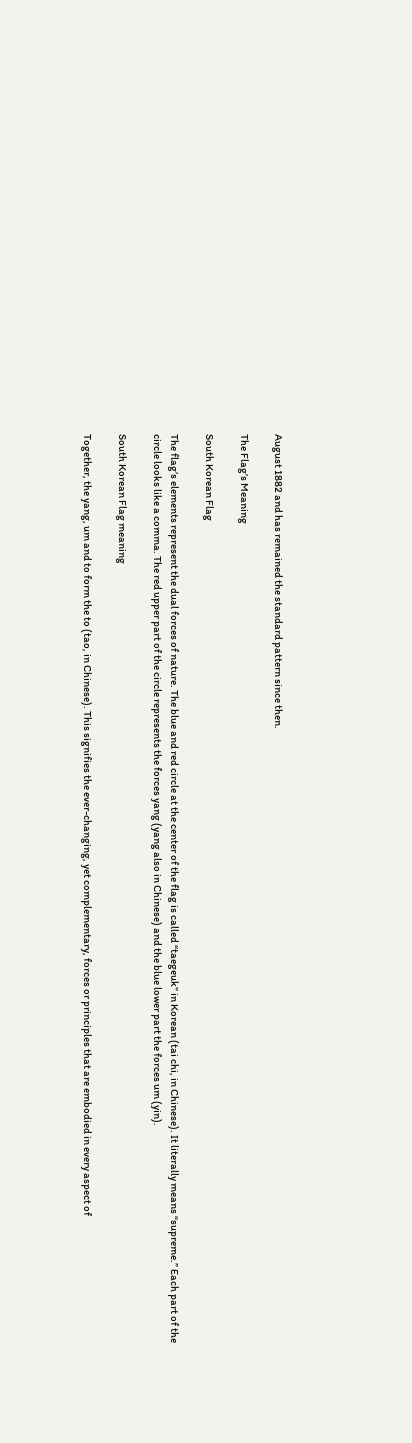August 1882 and has remained the standard pattern since then.

The Flag’s Meaning

South Korean Flag

The flag’s elements represent the dual forces of nature. The blue and red circle at the center of the flag is called “taegeuk” in Korean (tai chi, in Chinese). It literally means “supreme.” Each part of the circle looks like a comma. The red upper part of the circle represents the forces yang (yang also in Chinese) and the blue lower part the forces um (yin).

South Korean Flag meaning

Together, the yang, um and to form the to (tao, in Chinese). This signifies the ever-changing, yet complementary, forces or principles that are embodied in every aspect of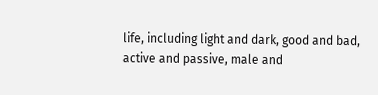life, including light and dark, good and bad, active and passive, male and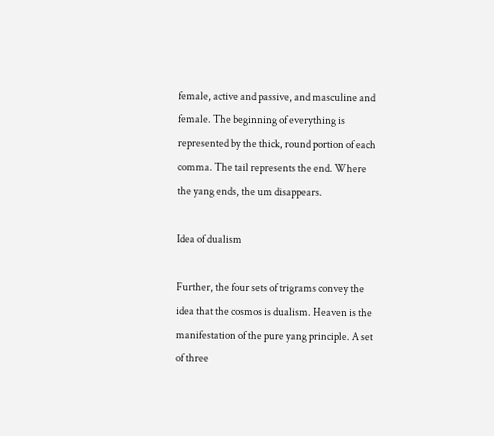female, active and passive, and masculine and female. The beginning of everything is represented by the thick, round portion of each comma. The tail represents the end. Where the yang ends, the um disappears.

Idea of dualism

Further, the four sets of trigrams convey the idea that the cosmos is dualism. Heaven is the manifestation of the pure yang principle. A set of three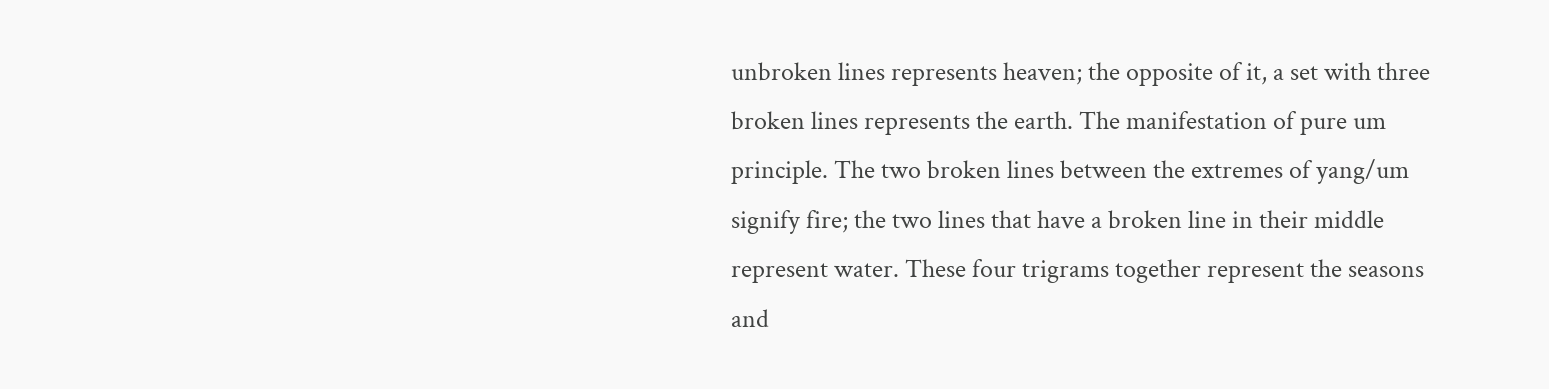unbroken lines represents heaven; the opposite of it, a set with three broken lines represents the earth. The manifestation of pure um principle. The two broken lines between the extremes of yang/um signify fire; the two lines that have a broken line in their middle represent water. These four trigrams together represent the seasons and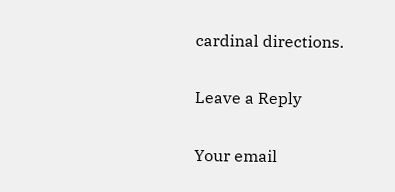cardinal directions.

Leave a Reply

Your email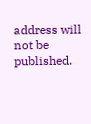address will not be published.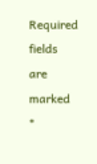Required fields are marked *